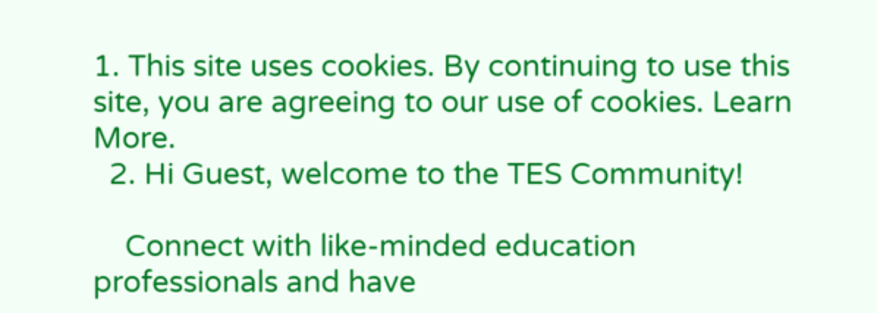1. This site uses cookies. By continuing to use this site, you are agreeing to our use of cookies. Learn More.
  2. Hi Guest, welcome to the TES Community!

    Connect with like-minded education professionals and have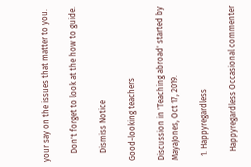your say on the issues that matter to you.

    Don't forget to look at the how to guide.

    Dismiss Notice

Good-looking teachers

Discussion in 'Teaching abroad' started by MayaJones, Oct 17, 2019.

  1. Happyregardless

    Happyregardless Occasional commenter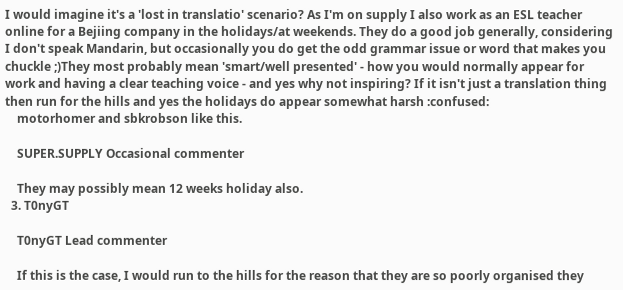I would imagine it's a 'lost in translatio' scenario? As I'm on supply I also work as an ESL teacher online for a Bejiing company in the holidays/at weekends. They do a good job generally, considering I don't speak Mandarin, but occasionally you do get the odd grammar issue or word that makes you chuckle ;)They most probably mean 'smart/well presented' - how you would normally appear for work and having a clear teaching voice - and yes why not inspiring? If it isn't just a translation thing then run for the hills and yes the holidays do appear somewhat harsh :confused:
    motorhomer and sbkrobson like this.

    SUPER.SUPPLY Occasional commenter

    They may possibly mean 12 weeks holiday also.
  3. T0nyGT

    T0nyGT Lead commenter

    If this is the case, I would run to the hills for the reason that they are so poorly organised they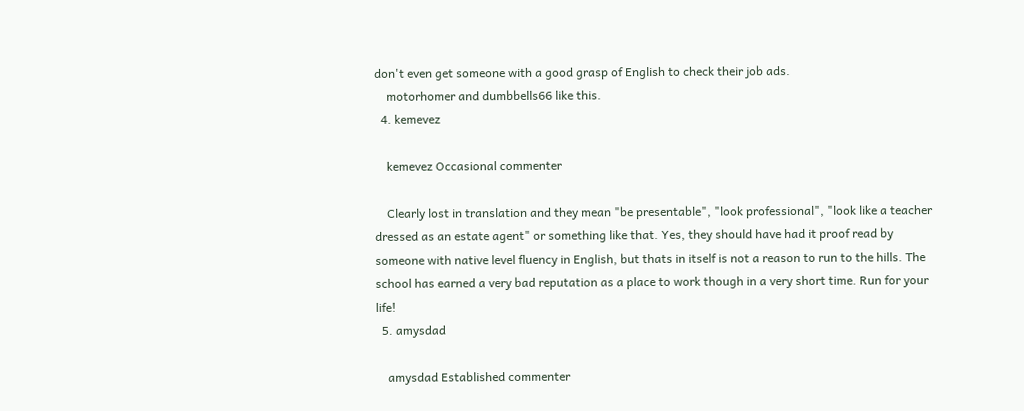don't even get someone with a good grasp of English to check their job ads.
    motorhomer and dumbbells66 like this.
  4. kemevez

    kemevez Occasional commenter

    Clearly lost in translation and they mean "be presentable", "look professional", "look like a teacher dressed as an estate agent" or something like that. Yes, they should have had it proof read by someone with native level fluency in English, but thats in itself is not a reason to run to the hills. The school has earned a very bad reputation as a place to work though in a very short time. Run for your life!
  5. amysdad

    amysdad Established commenter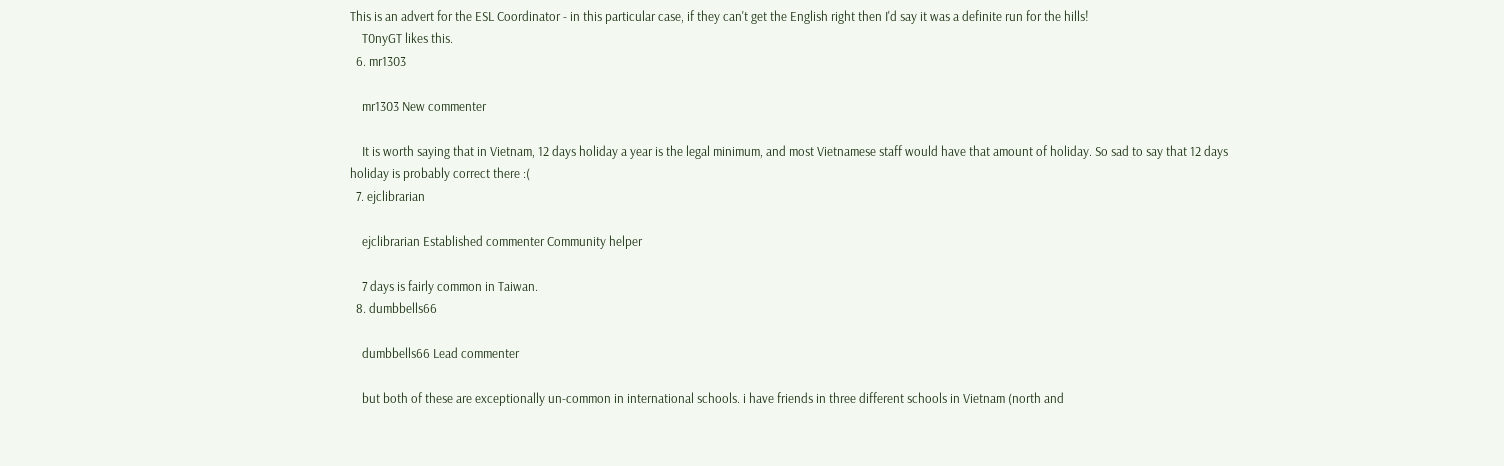This is an advert for the ESL Coordinator - in this particular case, if they can't get the English right then I'd say it was a definite run for the hills!
    T0nyGT likes this.
  6. mr1303

    mr1303 New commenter

    It is worth saying that in Vietnam, 12 days holiday a year is the legal minimum, and most Vietnamese staff would have that amount of holiday. So sad to say that 12 days holiday is probably correct there :(
  7. ejclibrarian

    ejclibrarian Established commenter Community helper

    7 days is fairly common in Taiwan.
  8. dumbbells66

    dumbbells66 Lead commenter

    but both of these are exceptionally un-common in international schools. i have friends in three different schools in Vietnam (north and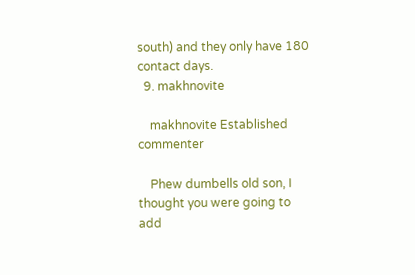south) and they only have 180 contact days.
  9. makhnovite

    makhnovite Established commenter

    Phew dumbells old son, I thought you were going to add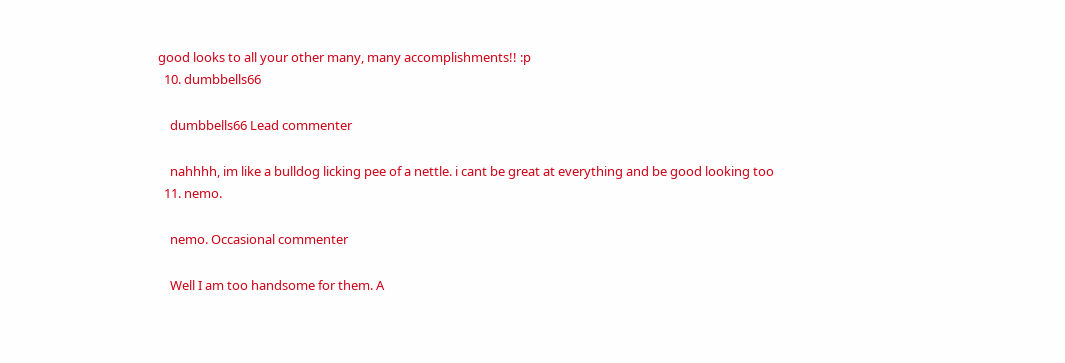good looks to all your other many, many accomplishments!! :p
  10. dumbbells66

    dumbbells66 Lead commenter

    nahhhh, im like a bulldog licking pee of a nettle. i cant be great at everything and be good looking too
  11. nemo.

    nemo. Occasional commenter

    Well I am too handsome for them. A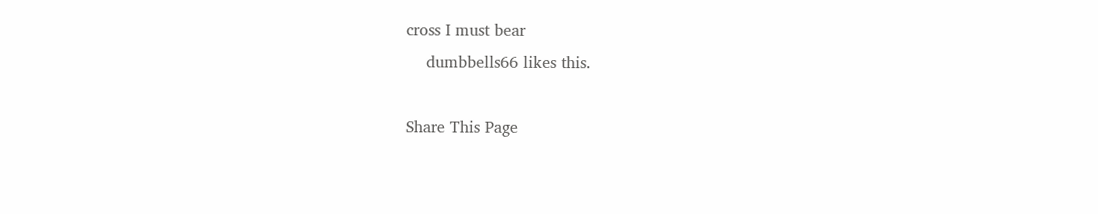cross I must bear
    dumbbells66 likes this.

Share This Page